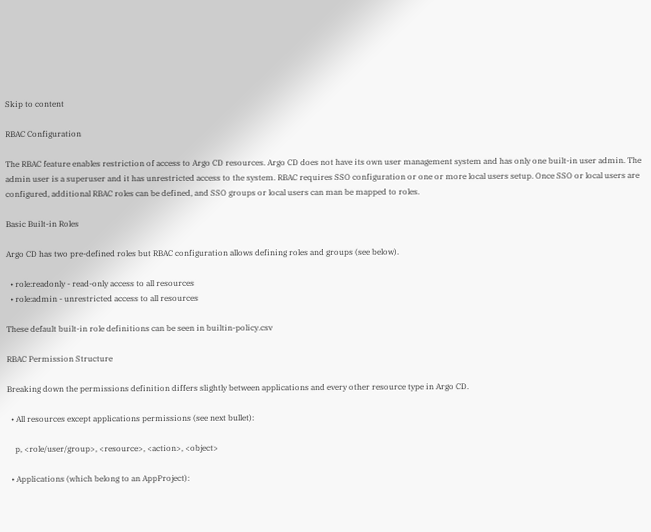Skip to content

RBAC Configuration

The RBAC feature enables restriction of access to Argo CD resources. Argo CD does not have its own user management system and has only one built-in user admin. The admin user is a superuser and it has unrestricted access to the system. RBAC requires SSO configuration or one or more local users setup. Once SSO or local users are configured, additional RBAC roles can be defined, and SSO groups or local users can man be mapped to roles.

Basic Built-in Roles

Argo CD has two pre-defined roles but RBAC configuration allows defining roles and groups (see below).

  • role:readonly - read-only access to all resources
  • role:admin - unrestricted access to all resources

These default built-in role definitions can be seen in builtin-policy.csv

RBAC Permission Structure

Breaking down the permissions definition differs slightly between applications and every other resource type in Argo CD.

  • All resources except applications permissions (see next bullet):

    p, <role/user/group>, <resource>, <action>, <object>

  • Applications (which belong to an AppProject):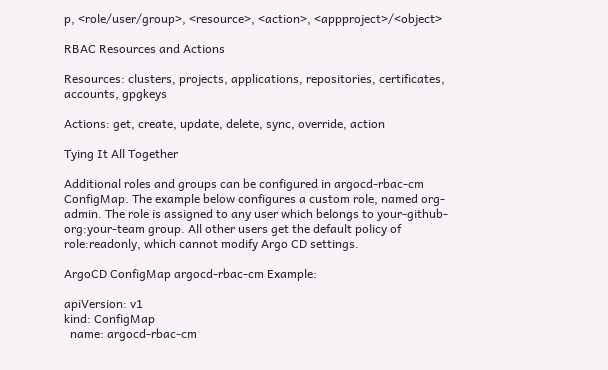p, <role/user/group>, <resource>, <action>, <appproject>/<object>

RBAC Resources and Actions

Resources: clusters, projects, applications, repositories, certificates, accounts, gpgkeys

Actions: get, create, update, delete, sync, override, action

Tying It All Together

Additional roles and groups can be configured in argocd-rbac-cm ConfigMap. The example below configures a custom role, named org-admin. The role is assigned to any user which belongs to your-github-org:your-team group. All other users get the default policy of role:readonly, which cannot modify Argo CD settings.

ArgoCD ConfigMap argocd-rbac-cm Example:

apiVersion: v1
kind: ConfigMap
  name: argocd-rbac-cm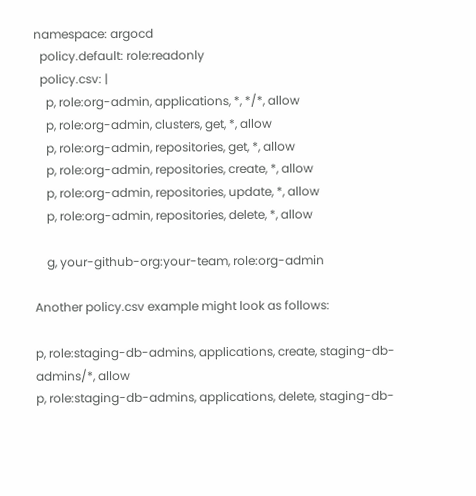namespace: argocd
  policy.default: role:readonly
  policy.csv: |
    p, role:org-admin, applications, *, */*, allow
    p, role:org-admin, clusters, get, *, allow
    p, role:org-admin, repositories, get, *, allow
    p, role:org-admin, repositories, create, *, allow
    p, role:org-admin, repositories, update, *, allow
    p, role:org-admin, repositories, delete, *, allow

    g, your-github-org:your-team, role:org-admin

Another policy.csv example might look as follows:

p, role:staging-db-admins, applications, create, staging-db-admins/*, allow
p, role:staging-db-admins, applications, delete, staging-db-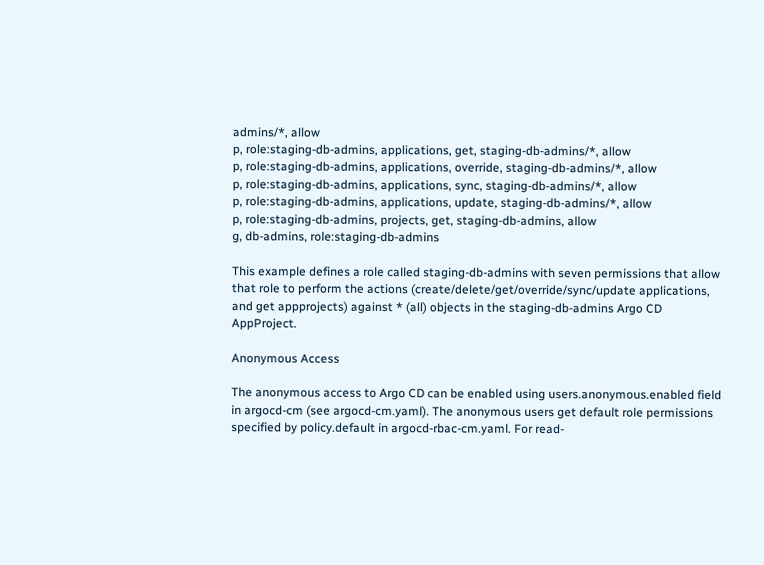admins/*, allow
p, role:staging-db-admins, applications, get, staging-db-admins/*, allow
p, role:staging-db-admins, applications, override, staging-db-admins/*, allow
p, role:staging-db-admins, applications, sync, staging-db-admins/*, allow
p, role:staging-db-admins, applications, update, staging-db-admins/*, allow
p, role:staging-db-admins, projects, get, staging-db-admins, allow
g, db-admins, role:staging-db-admins

This example defines a role called staging-db-admins with seven permissions that allow that role to perform the actions (create/delete/get/override/sync/update applications, and get appprojects) against * (all) objects in the staging-db-admins Argo CD AppProject.

Anonymous Access

The anonymous access to Argo CD can be enabled using users.anonymous.enabled field in argocd-cm (see argocd-cm.yaml). The anonymous users get default role permissions specified by policy.default in argocd-rbac-cm.yaml. For read-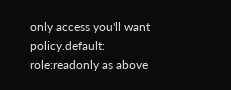only access you'll want policy.default: role:readonly as above